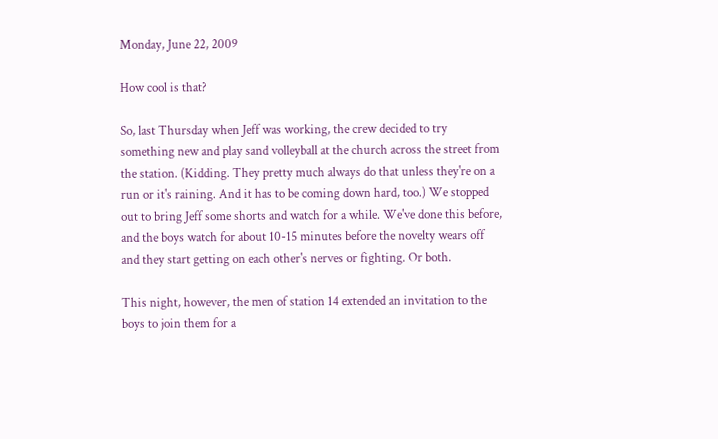Monday, June 22, 2009

How cool is that?

So, last Thursday when Jeff was working, the crew decided to try something new and play sand volleyball at the church across the street from the station. (Kidding. They pretty much always do that unless they're on a run or it's raining. And it has to be coming down hard, too.) We stopped out to bring Jeff some shorts and watch for a while. We've done this before, and the boys watch for about 10-15 minutes before the novelty wears off and they start getting on each other's nerves or fighting. Or both.

This night, however, the men of station 14 extended an invitation to the boys to join them for a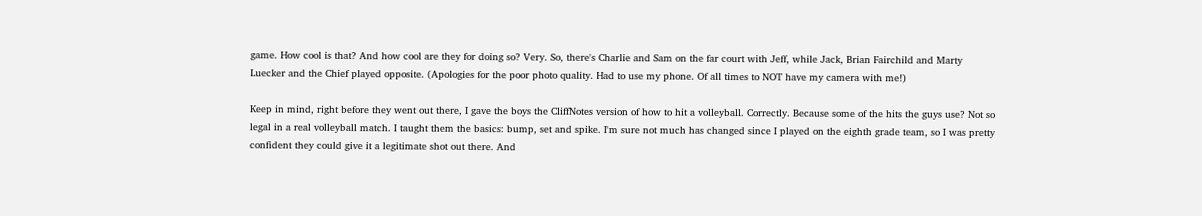game. How cool is that? And how cool are they for doing so? Very. So, there's Charlie and Sam on the far court with Jeff, while Jack, Brian Fairchild and Marty Luecker and the Chief played opposite. (Apologies for the poor photo quality. Had to use my phone. Of all times to NOT have my camera with me!)

Keep in mind, right before they went out there, I gave the boys the CliffNotes version of how to hit a volleyball. Correctly. Because some of the hits the guys use? Not so legal in a real volleyball match. I taught them the basics: bump, set and spike. I'm sure not much has changed since I played on the eighth grade team, so I was pretty confident they could give it a legitimate shot out there. And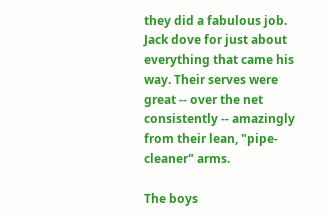they did a fabulous job. Jack dove for just about everything that came his way. Their serves were great -- over the net consistently -- amazingly from their lean, "pipe-cleaner" arms.

The boys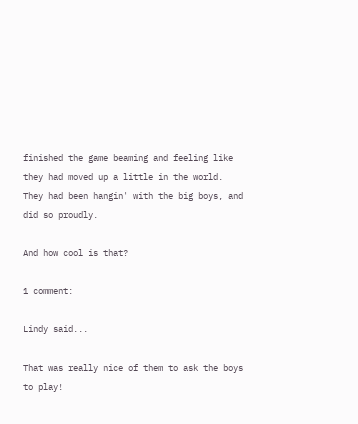finished the game beaming and feeling like they had moved up a little in the world. They had been hangin' with the big boys, and did so proudly.

And how cool is that?

1 comment:

Lindy said...

That was really nice of them to ask the boys to play!